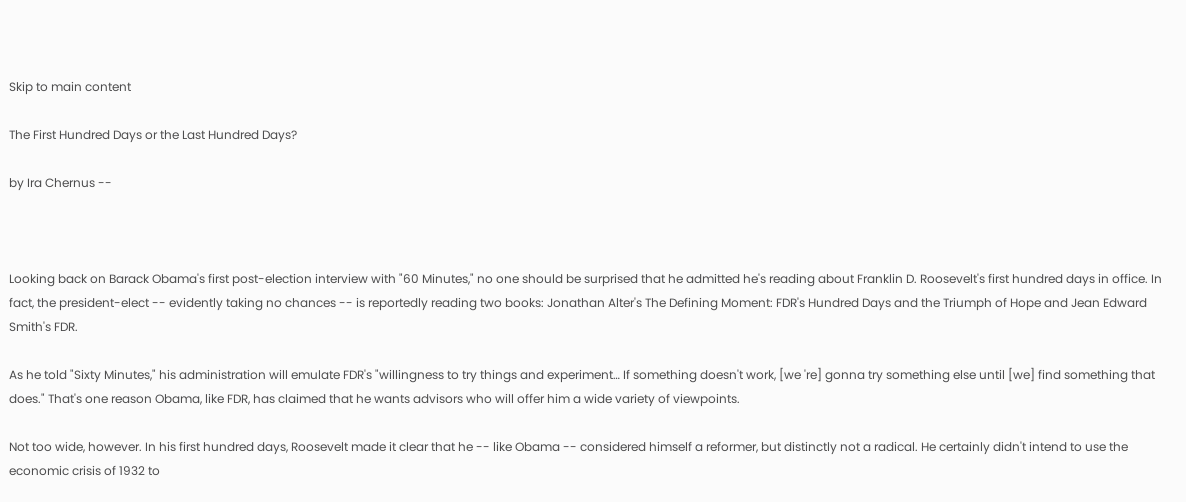Skip to main content

The First Hundred Days or the Last Hundred Days?

by Ira Chernus --



Looking back on Barack Obama's first post-election interview with "60 Minutes," no one should be surprised that he admitted he's reading about Franklin D. Roosevelt's first hundred days in office. In fact, the president-elect -- evidently taking no chances -- is reportedly reading two books: Jonathan Alter's The Defining Moment: FDR's Hundred Days and the Triumph of Hope and Jean Edward Smith's FDR.

As he told "Sixty Minutes," his administration will emulate FDR's "willingness to try things and experiment… If something doesn't work, [we 're] gonna try something else until [we] find something that does." That's one reason Obama, like FDR, has claimed that he wants advisors who will offer him a wide variety of viewpoints.

Not too wide, however. In his first hundred days, Roosevelt made it clear that he -- like Obama -- considered himself a reformer, but distinctly not a radical. He certainly didn't intend to use the economic crisis of 1932 to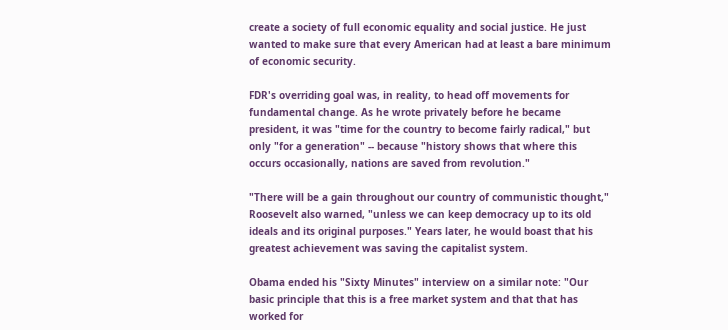create a society of full economic equality and social justice. He just wanted to make sure that every American had at least a bare minimum of economic security.

FDR's overriding goal was, in reality, to head off movements for fundamental change. As he wrote privately before he became president, it was "time for the country to become fairly radical," but only "for a generation" -- because "history shows that where this occurs occasionally, nations are saved from revolution."

"There will be a gain throughout our country of communistic thought," Roosevelt also warned, "unless we can keep democracy up to its old ideals and its original purposes." Years later, he would boast that his greatest achievement was saving the capitalist system.

Obama ended his "Sixty Minutes" interview on a similar note: "Our basic principle that this is a free market system and that that has worked for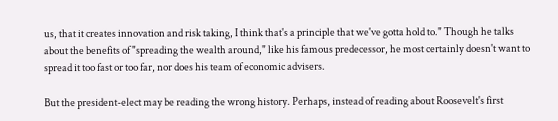us, that it creates innovation and risk taking, I think that's a principle that we've gotta hold to." Though he talks about the benefits of "spreading the wealth around," like his famous predecessor, he most certainly doesn't want to spread it too fast or too far, nor does his team of economic advisers.

But the president-elect may be reading the wrong history. Perhaps, instead of reading about Roosevelt's first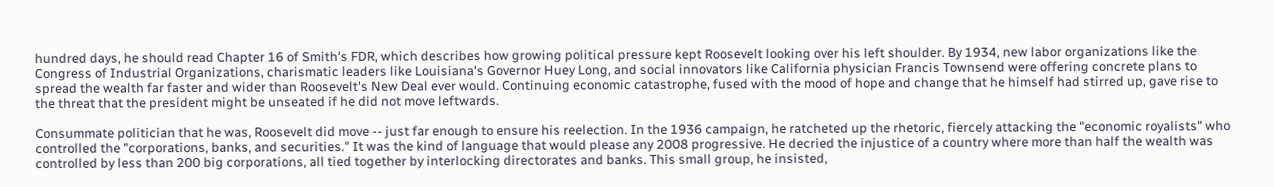hundred days, he should read Chapter 16 of Smith's FDR, which describes how growing political pressure kept Roosevelt looking over his left shoulder. By 1934, new labor organizations like the Congress of Industrial Organizations, charismatic leaders like Louisiana's Governor Huey Long, and social innovators like California physician Francis Townsend were offering concrete plans to spread the wealth far faster and wider than Roosevelt's New Deal ever would. Continuing economic catastrophe, fused with the mood of hope and change that he himself had stirred up, gave rise to the threat that the president might be unseated if he did not move leftwards.

Consummate politician that he was, Roosevelt did move -- just far enough to ensure his reelection. In the 1936 campaign, he ratcheted up the rhetoric, fiercely attacking the "economic royalists" who controlled the "corporations, banks, and securities." It was the kind of language that would please any 2008 progressive. He decried the injustice of a country where more than half the wealth was controlled by less than 200 big corporations, all tied together by interlocking directorates and banks. This small group, he insisted,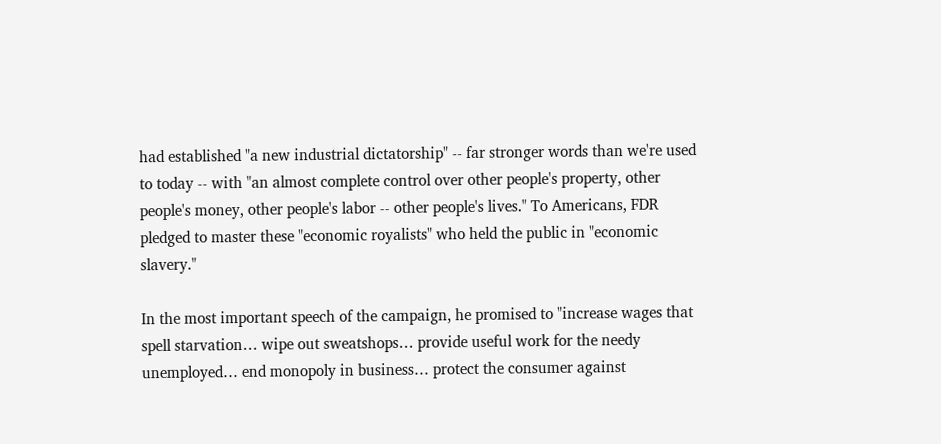had established "a new industrial dictatorship" -- far stronger words than we're used to today -- with "an almost complete control over other people's property, other people's money, other people's labor -- other people's lives." To Americans, FDR pledged to master these "economic royalists" who held the public in "economic slavery."

In the most important speech of the campaign, he promised to "increase wages that spell starvation… wipe out sweatshops… provide useful work for the needy unemployed… end monopoly in business… protect the consumer against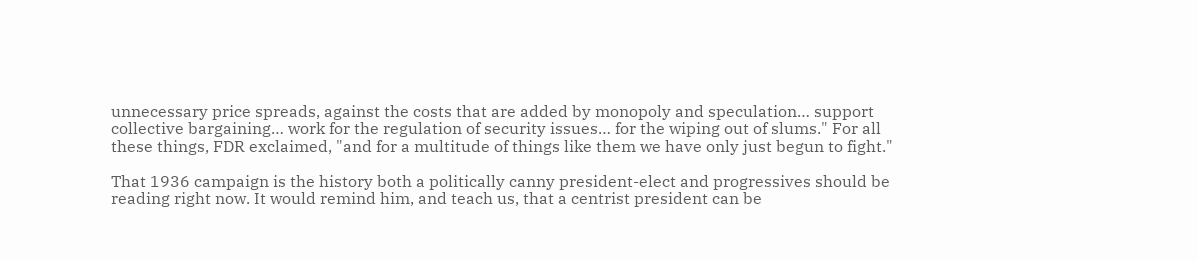unnecessary price spreads, against the costs that are added by monopoly and speculation… support collective bargaining… work for the regulation of security issues… for the wiping out of slums." For all these things, FDR exclaimed, "and for a multitude of things like them we have only just begun to fight."

That 1936 campaign is the history both a politically canny president-elect and progressives should be reading right now. It would remind him, and teach us, that a centrist president can be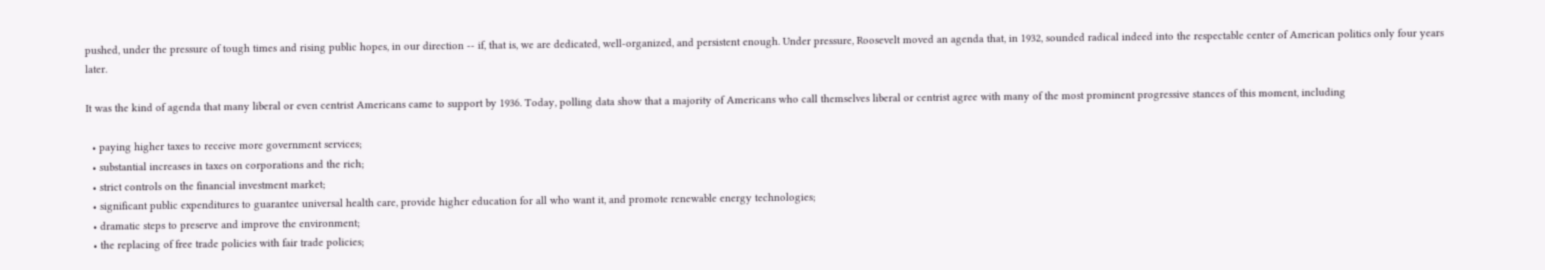pushed, under the pressure of tough times and rising public hopes, in our direction -- if, that is, we are dedicated, well-organized, and persistent enough. Under pressure, Roosevelt moved an agenda that, in 1932, sounded radical indeed into the respectable center of American politics only four years later.

It was the kind of agenda that many liberal or even centrist Americans came to support by 1936. Today, polling data show that a majority of Americans who call themselves liberal or centrist agree with many of the most prominent progressive stances of this moment, including

  • paying higher taxes to receive more government services;
  • substantial increases in taxes on corporations and the rich;
  • strict controls on the financial investment market;
  • significant public expenditures to guarantee universal health care, provide higher education for all who want it, and promote renewable energy technologies;
  • dramatic steps to preserve and improve the environment;
  • the replacing of free trade policies with fair trade policies;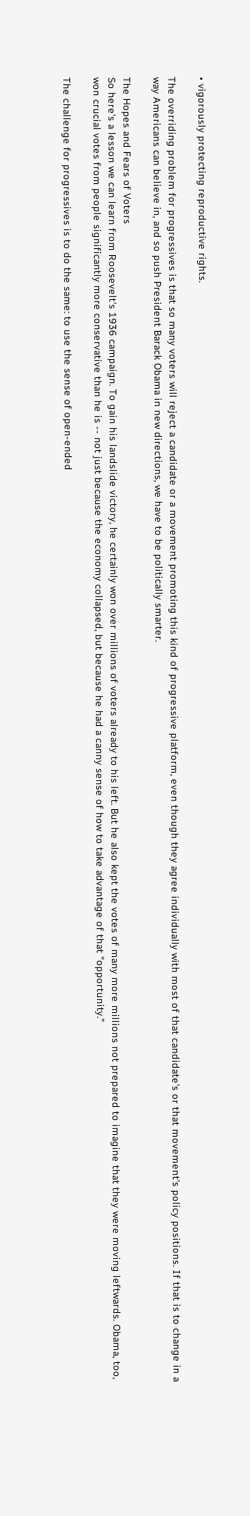• vigorously protecting reproductive rights.

The overriding problem for progressives is that so many voters will reject a candidate or a movement promoting this kind of progressive platform, even though they agree individually with most of that candidate's or that movement's policy positions. If that is to change in a way Americans can believe in, and so push President Barack Obama in new directions, we have to be politically smarter.

The Hopes and Fears of Voters
So here's a lesson we can learn from Roosevelt's 1936 campaign. To gain his landslide victory, he certainly won over millions of voters already to his left. But he also kept the votes of many more millions not prepared to imagine that they were moving leftwards. Obama, too, won crucial votes from people significantly more conservative than he is -- not just because the economy collapsed, but because he had a canny sense of how to take advantage of that "opportunity."

The challenge for progressives is to do the same: to use the sense of open-ended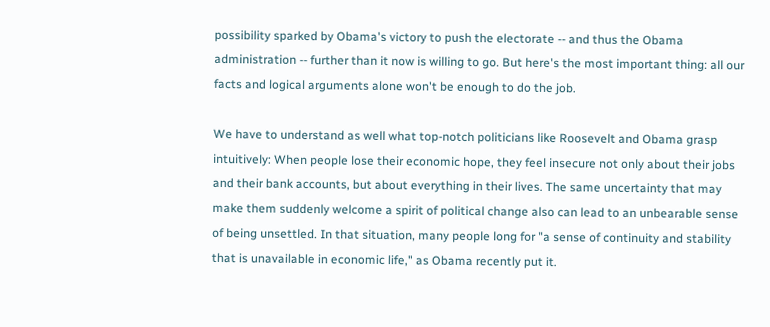possibility sparked by Obama's victory to push the electorate -- and thus the Obama administration -- further than it now is willing to go. But here's the most important thing: all our facts and logical arguments alone won't be enough to do the job.

We have to understand as well what top-notch politicians like Roosevelt and Obama grasp intuitively: When people lose their economic hope, they feel insecure not only about their jobs and their bank accounts, but about everything in their lives. The same uncertainty that may make them suddenly welcome a spirit of political change also can lead to an unbearable sense of being unsettled. In that situation, many people long for "a sense of continuity and stability that is unavailable in economic life," as Obama recently put it.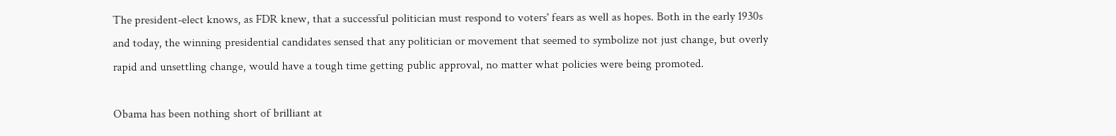The president-elect knows, as FDR knew, that a successful politician must respond to voters' fears as well as hopes. Both in the early 1930s and today, the winning presidential candidates sensed that any politician or movement that seemed to symbolize not just change, but overly rapid and unsettling change, would have a tough time getting public approval, no matter what policies were being promoted.

Obama has been nothing short of brilliant at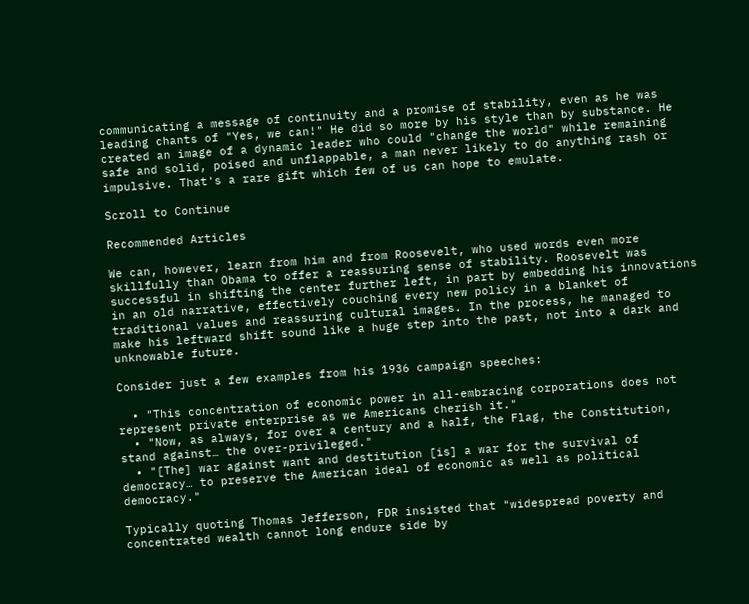communicating a message of continuity and a promise of stability, even as he was leading chants of "Yes, we can!" He did so more by his style than by substance. He created an image of a dynamic leader who could "change the world" while remaining safe and solid, poised and unflappable, a man never likely to do anything rash or impulsive. That's a rare gift which few of us can hope to emulate.

Scroll to Continue

Recommended Articles

We can, however, learn from him and from Roosevelt, who used words even more skillfully than Obama to offer a reassuring sense of stability. Roosevelt was successful in shifting the center further left, in part by embedding his innovations in an old narrative, effectively couching every new policy in a blanket of traditional values and reassuring cultural images. In the process, he managed to make his leftward shift sound like a huge step into the past, not into a dark and unknowable future.

Consider just a few examples from his 1936 campaign speeches:

  • "This concentration of economic power in all-embracing corporations does not represent private enterprise as we Americans cherish it."
  • "Now, as always, for over a century and a half, the Flag, the Constitution, stand against… the over-privileged."
  • "[The] war against want and destitution [is] a war for the survival of democracy… to preserve the American ideal of economic as well as political democracy."

Typically quoting Thomas Jefferson, FDR insisted that "widespread poverty and concentrated wealth cannot long endure side by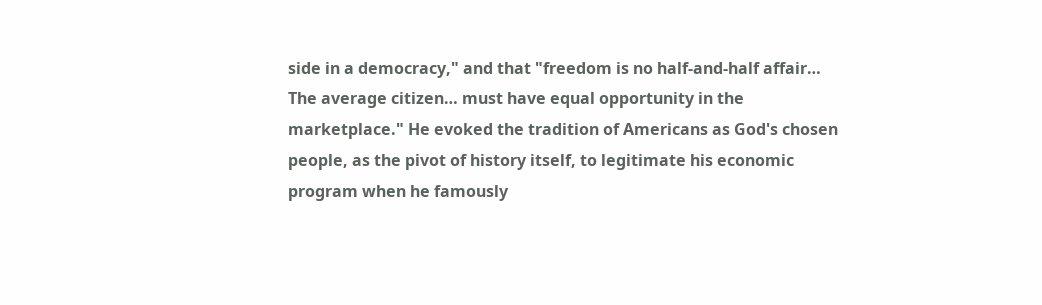side in a democracy," and that "freedom is no half-and-half affair… The average citizen… must have equal opportunity in the marketplace." He evoked the tradition of Americans as God's chosen people, as the pivot of history itself, to legitimate his economic program when he famously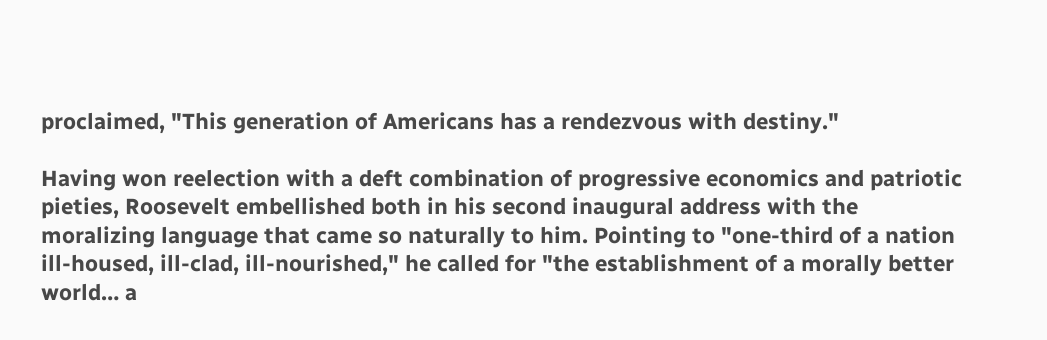proclaimed, "This generation of Americans has a rendezvous with destiny."

Having won reelection with a deft combination of progressive economics and patriotic pieties, Roosevelt embellished both in his second inaugural address with the moralizing language that came so naturally to him. Pointing to "one-third of a nation ill-housed, ill-clad, ill-nourished," he called for "the establishment of a morally better world… a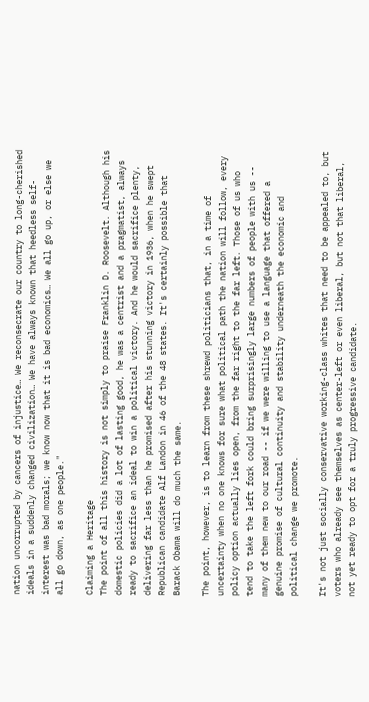nation uncorrupted by cancers of injustice… We reconsecrate our country to long-cherished ideals in a suddenly changed civilization… We have always known that heedless self-interest was bad morals; we know now that it is bad economics… We all go up, or else we all go down, as one people."

Claiming a Heritage
The point of all this history is not simply to praise Franklin D. Roosevelt. Although his domestic policies did a lot of lasting good, he was a centrist and a pragmatist, always ready to sacrifice an ideal to win a political victory. And he would sacrifice plenty, delivering far less than he promised after his stunning victory in 1936, when he swept Republican candidate Alf Landon in 46 of the 48 states. It's certainly possible that Barack Obama will do much the same.

The point, however, is to learn from these shrewd politicians that, in a time of uncertainty when no one knows for sure what political path the nation will follow, every policy option actually lies open, from the far right to the far left. Those of us who tend to take the left fork could bring surprisingly large numbers of people with us -- many of them new to our road -- if we were willing to use a language that offered a genuine promise of cultural continuity and stability underneath the economic and political change we promote.

It's not just socially conservative working-class whites that need to be appealed to, but voters who already see themselves as center-left or even liberal, but not that liberal, not yet ready to opt for a truly progressive candidate.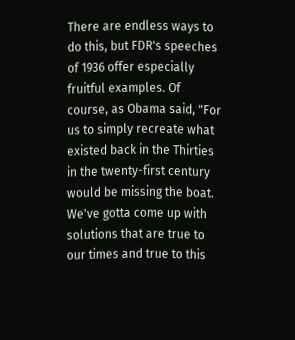There are endless ways to do this, but FDR's speeches of 1936 offer especially fruitful examples. Of course, as Obama said, "For us to simply recreate what existed back in the Thirties in the twenty-first century would be missing the boat. We've gotta come up with solutions that are true to our times and true to this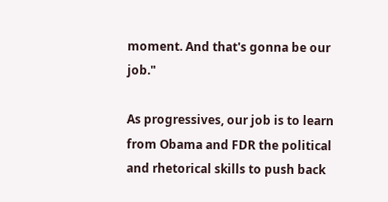moment. And that's gonna be our job."

As progressives, our job is to learn from Obama and FDR the political and rhetorical skills to push back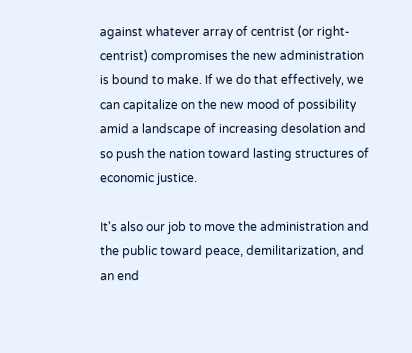against whatever array of centrist (or right-centrist) compromises the new administration is bound to make. If we do that effectively, we can capitalize on the new mood of possibility amid a landscape of increasing desolation and so push the nation toward lasting structures of economic justice.

It's also our job to move the administration and the public toward peace, demilitarization, and an end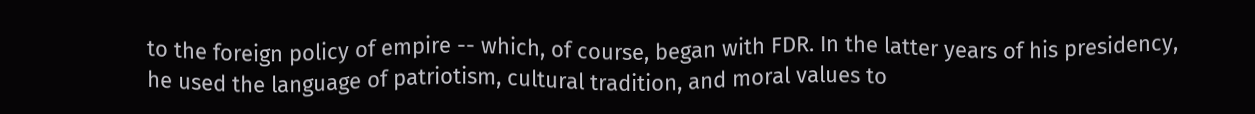to the foreign policy of empire -- which, of course, began with FDR. In the latter years of his presidency, he used the language of patriotism, cultural tradition, and moral values to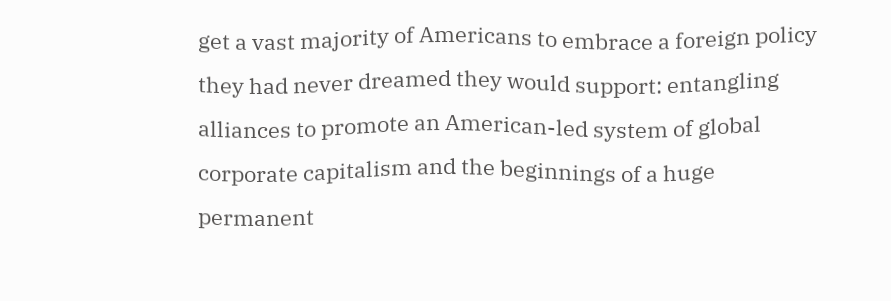get a vast majority of Americans to embrace a foreign policy they had never dreamed they would support: entangling alliances to promote an American-led system of global corporate capitalism and the beginnings of a huge permanent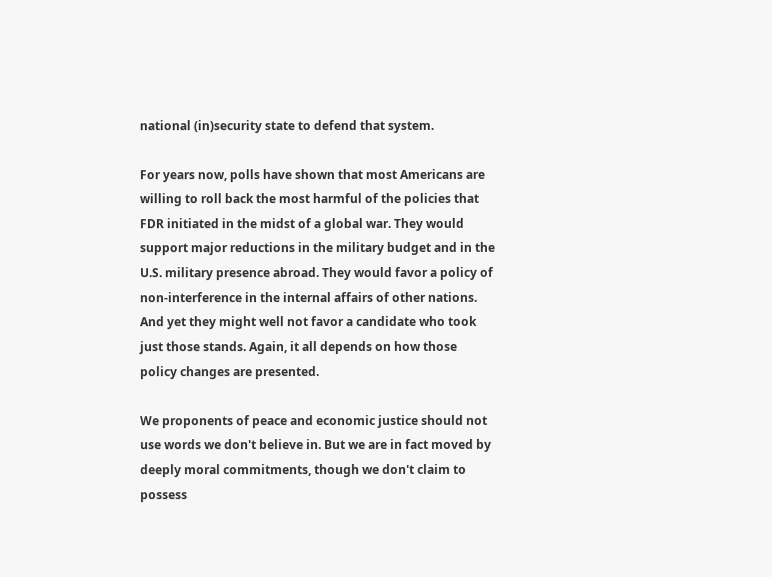national (in)security state to defend that system.

For years now, polls have shown that most Americans are willing to roll back the most harmful of the policies that FDR initiated in the midst of a global war. They would support major reductions in the military budget and in the U.S. military presence abroad. They would favor a policy of non-interference in the internal affairs of other nations. And yet they might well not favor a candidate who took just those stands. Again, it all depends on how those policy changes are presented.

We proponents of peace and economic justice should not use words we don't believe in. But we are in fact moved by deeply moral commitments, though we don't claim to possess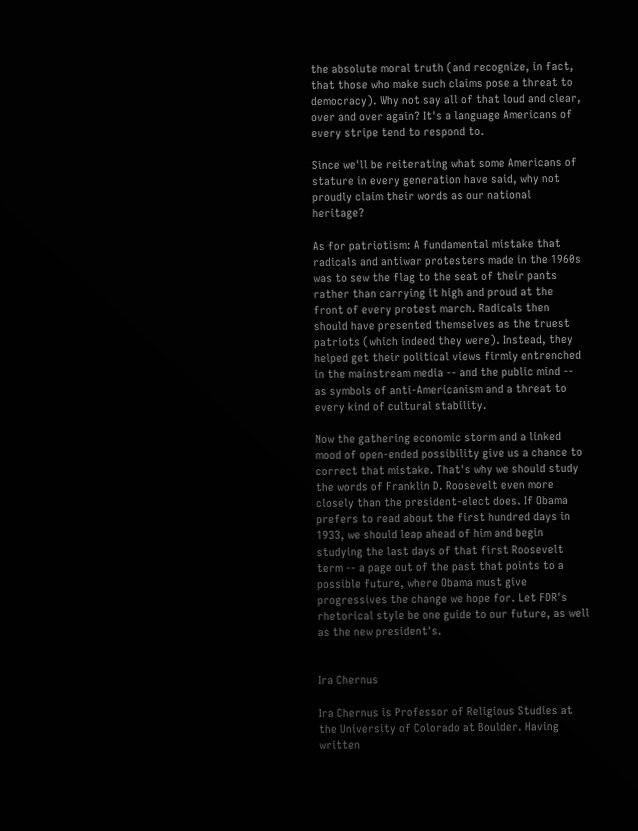the absolute moral truth (and recognize, in fact, that those who make such claims pose a threat to democracy). Why not say all of that loud and clear, over and over again? It's a language Americans of every stripe tend to respond to.

Since we'll be reiterating what some Americans of stature in every generation have said, why not proudly claim their words as our national heritage?

As for patriotism: A fundamental mistake that radicals and antiwar protesters made in the 1960s was to sew the flag to the seat of their pants rather than carrying it high and proud at the front of every protest march. Radicals then should have presented themselves as the truest patriots (which indeed they were). Instead, they helped get their political views firmly entrenched in the mainstream media -- and the public mind -- as symbols of anti-Americanism and a threat to every kind of cultural stability.

Now the gathering economic storm and a linked mood of open-ended possibility give us a chance to correct that mistake. That's why we should study the words of Franklin D. Roosevelt even more closely than the president-elect does. If Obama prefers to read about the first hundred days in 1933, we should leap ahead of him and begin studying the last days of that first Roosevelt term -- a page out of the past that points to a possible future, where Obama must give progressives the change we hope for. Let FDR's rhetorical style be one guide to our future, as well as the new president's.


Ira Chernus

Ira Chernus is Professor of Religious Studies at the University of Colorado at Boulder. Having written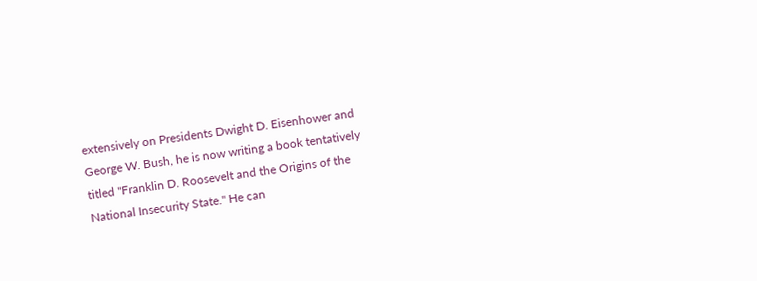extensively on Presidents Dwight D. Eisenhower and George W. Bush, he is now writing a book tentatively titled "Franklin D. Roosevelt and the Origins of the National Insecurity State." He can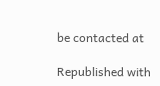be contacted at

Republished with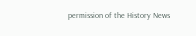permission of the History News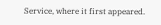Service, where it first appeared.